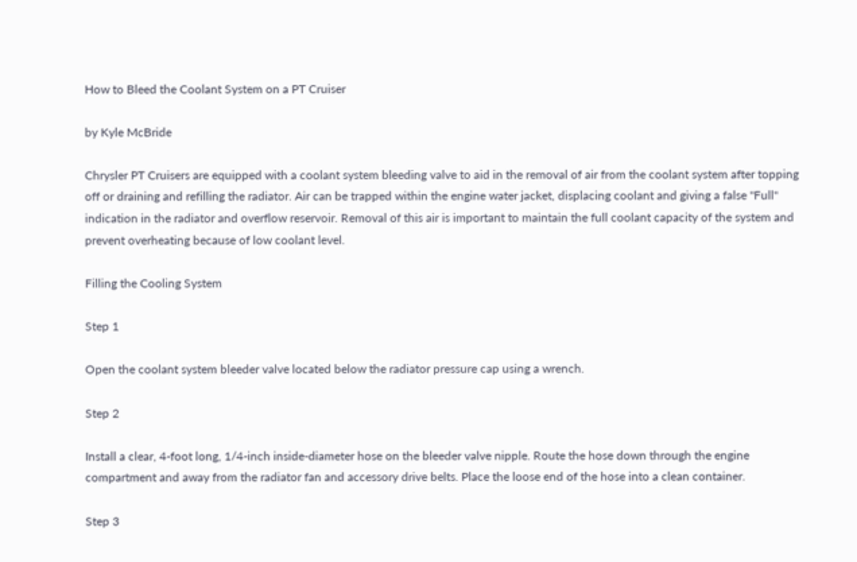How to Bleed the Coolant System on a PT Cruiser

by Kyle McBride

Chrysler PT Cruisers are equipped with a coolant system bleeding valve to aid in the removal of air from the coolant system after topping off or draining and refilling the radiator. Air can be trapped within the engine water jacket, displacing coolant and giving a false "Full" indication in the radiator and overflow reservoir. Removal of this air is important to maintain the full coolant capacity of the system and prevent overheating because of low coolant level.

Filling the Cooling System

Step 1

Open the coolant system bleeder valve located below the radiator pressure cap using a wrench.

Step 2

Install a clear, 4-foot long, 1/4-inch inside-diameter hose on the bleeder valve nipple. Route the hose down through the engine compartment and away from the radiator fan and accessory drive belts. Place the loose end of the hose into a clean container.

Step 3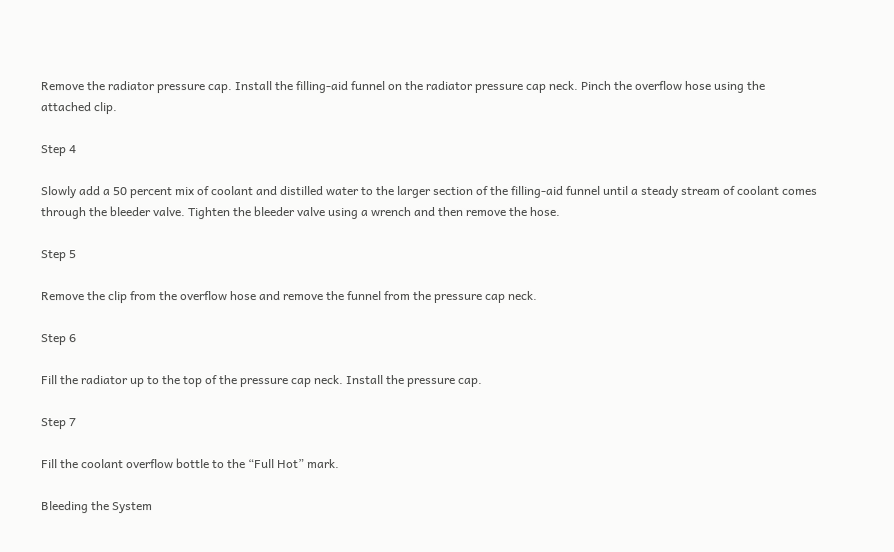Remove the radiator pressure cap. Install the filling-aid funnel on the radiator pressure cap neck. Pinch the overflow hose using the attached clip.

Step 4

Slowly add a 50 percent mix of coolant and distilled water to the larger section of the filling-aid funnel until a steady stream of coolant comes through the bleeder valve. Tighten the bleeder valve using a wrench and then remove the hose.

Step 5

Remove the clip from the overflow hose and remove the funnel from the pressure cap neck.

Step 6

Fill the radiator up to the top of the pressure cap neck. Install the pressure cap.

Step 7

Fill the coolant overflow bottle to the “Full Hot” mark.

Bleeding the System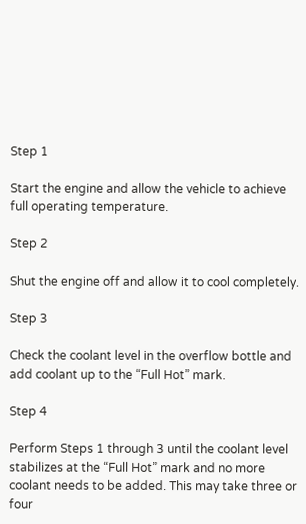Step 1

Start the engine and allow the vehicle to achieve full operating temperature.

Step 2

Shut the engine off and allow it to cool completely.

Step 3

Check the coolant level in the overflow bottle and add coolant up to the “Full Hot” mark.

Step 4

Perform Steps 1 through 3 until the coolant level stabilizes at the “Full Hot” mark and no more coolant needs to be added. This may take three or four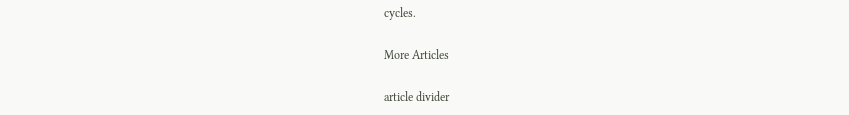cycles.

More Articles

article divider